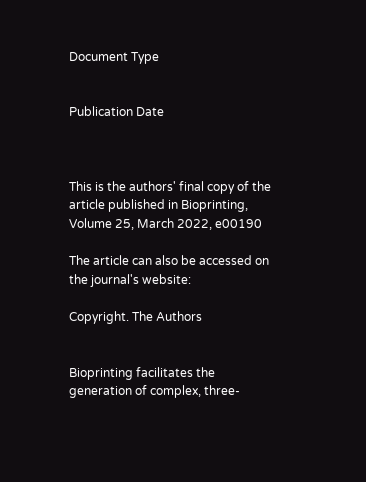Document Type


Publication Date



This is the authors' final copy of the article published in Bioprinting, Volume 25, March 2022, e00190

The article can also be accessed on the journal's website:

Copyright. The Authors


Bioprinting facilitates the generation of complex, three-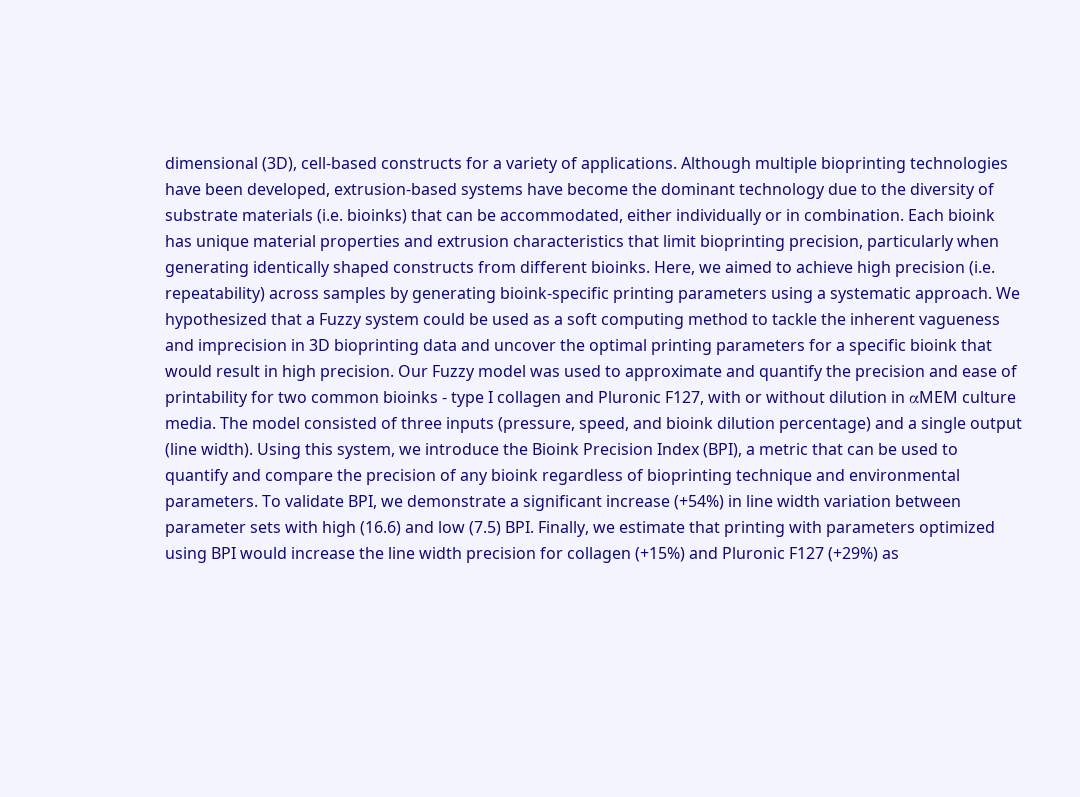dimensional (3D), cell-based constructs for a variety of applications. Although multiple bioprinting technologies have been developed, extrusion-based systems have become the dominant technology due to the diversity of substrate materials (i.e. bioinks) that can be accommodated, either individually or in combination. Each bioink has unique material properties and extrusion characteristics that limit bioprinting precision, particularly when generating identically shaped constructs from different bioinks. Here, we aimed to achieve high precision (i.e. repeatability) across samples by generating bioink-specific printing parameters using a systematic approach. We hypothesized that a Fuzzy system could be used as a soft computing method to tackle the inherent vagueness and imprecision in 3D bioprinting data and uncover the optimal printing parameters for a specific bioink that would result in high precision. Our Fuzzy model was used to approximate and quantify the precision and ease of printability for two common bioinks - type I collagen and Pluronic F127, with or without dilution in αMEM culture media. The model consisted of three inputs (pressure, speed, and bioink dilution percentage) and a single output (line width). Using this system, we introduce the Bioink Precision Index (BPI), a metric that can be used to quantify and compare the precision of any bioink regardless of bioprinting technique and environmental parameters. To validate BPI, we demonstrate a significant increase (+54%) in line width variation between parameter sets with high (16.6) and low (7.5) BPI. Finally, we estimate that printing with parameters optimized using BPI would increase the line width precision for collagen (+15%) and Pluronic F127 (+29%) as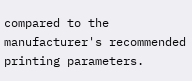compared to the manufacturer's recommended printing parameters.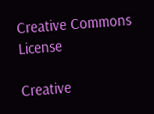Creative Commons License

Creative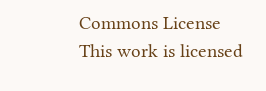Commons License
This work is licensed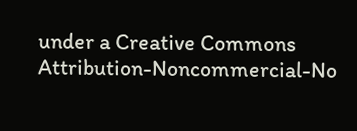under a Creative Commons Attribution-Noncommercial-No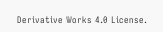Derivative Works 4.0 License.